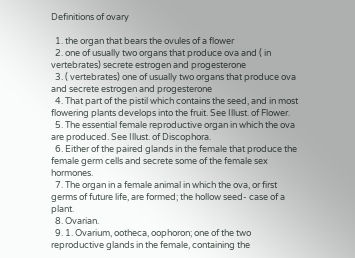Definitions of ovary

  1. the organ that bears the ovules of a flower
  2. one of usually two organs that produce ova and ( in vertebrates) secrete estrogen and progesterone
  3. ( vertebrates) one of usually two organs that produce ova and secrete estrogen and progesterone
  4. That part of the pistil which contains the seed, and in most flowering plants develops into the fruit. See Illust. of Flower.
  5. The essential female reproductive organ in which the ova are produced. See Illust. of Discophora.
  6. Either of the paired glands in the female that produce the female germ cells and secrete some of the female sex hormones.
  7. The organ in a female animal in which the ova, or first germs of future life, are formed; the hollow seed- case of a plant.
  8. Ovarian.
  9. 1. Ovarium, ootheca, oophoron; one of the two reproductive glands in the female, containing the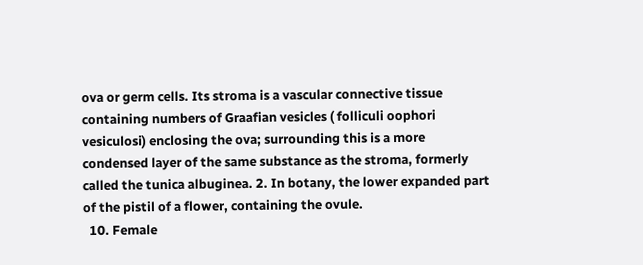ova or germ cells. Its stroma is a vascular connective tissue containing numbers of Graafian vesicles ( folliculi oophori vesiculosi) enclosing the ova; surrounding this is a more condensed layer of the same substance as the stroma, formerly called the tunica albuginea. 2. In botany, the lower expanded part of the pistil of a flower, containing the ovule.
  10. Female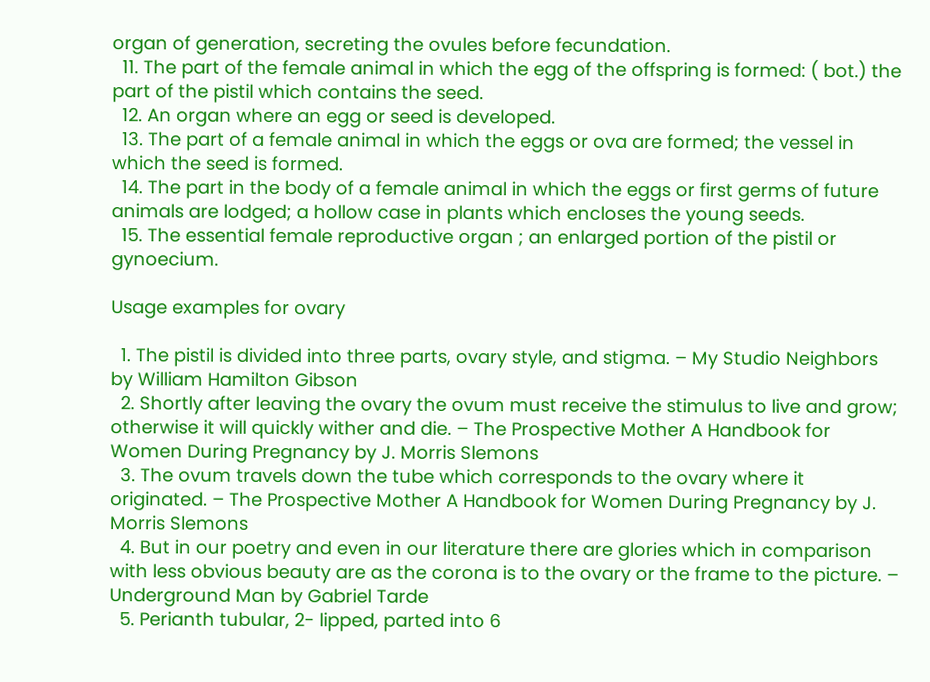organ of generation, secreting the ovules before fecundation.
  11. The part of the female animal in which the egg of the offspring is formed: ( bot.) the part of the pistil which contains the seed.
  12. An organ where an egg or seed is developed.
  13. The part of a female animal in which the eggs or ova are formed; the vessel in which the seed is formed.
  14. The part in the body of a female animal in which the eggs or first germs of future animals are lodged; a hollow case in plants which encloses the young seeds.
  15. The essential female reproductive organ ; an enlarged portion of the pistil or gynoecium.

Usage examples for ovary

  1. The pistil is divided into three parts, ovary style, and stigma. – My Studio Neighbors by William Hamilton Gibson
  2. Shortly after leaving the ovary the ovum must receive the stimulus to live and grow; otherwise it will quickly wither and die. – The Prospective Mother A Handbook for Women During Pregnancy by J. Morris Slemons
  3. The ovum travels down the tube which corresponds to the ovary where it originated. – The Prospective Mother A Handbook for Women During Pregnancy by J. Morris Slemons
  4. But in our poetry and even in our literature there are glories which in comparison with less obvious beauty are as the corona is to the ovary or the frame to the picture. – Underground Man by Gabriel Tarde
  5. Perianth tubular, 2- lipped, parted into 6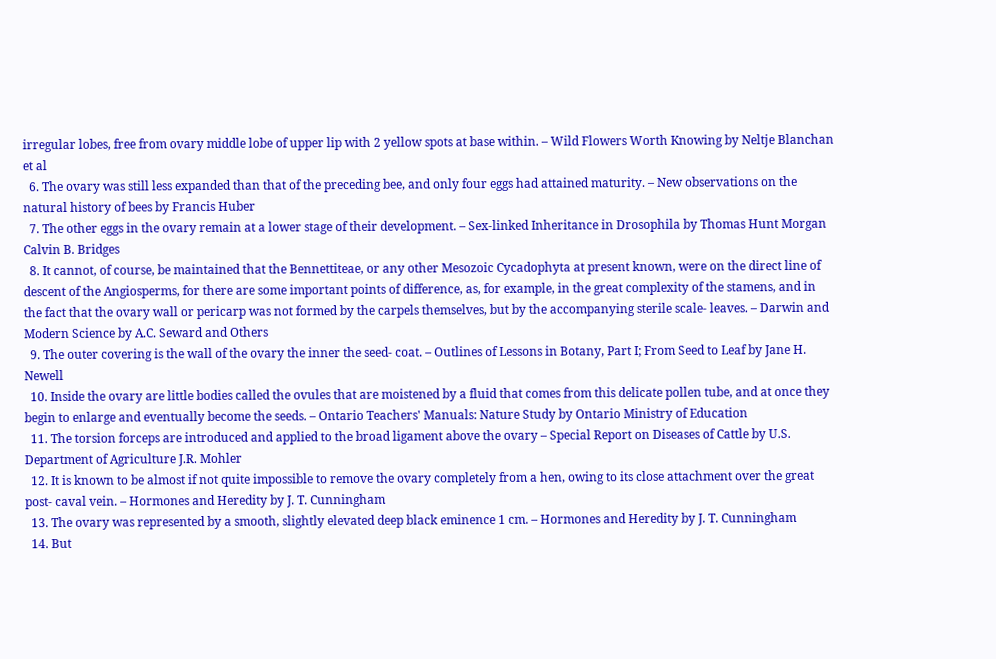irregular lobes, free from ovary middle lobe of upper lip with 2 yellow spots at base within. – Wild Flowers Worth Knowing by Neltje Blanchan et al
  6. The ovary was still less expanded than that of the preceding bee, and only four eggs had attained maturity. – New observations on the natural history of bees by Francis Huber
  7. The other eggs in the ovary remain at a lower stage of their development. – Sex-linked Inheritance in Drosophila by Thomas Hunt Morgan Calvin B. Bridges
  8. It cannot, of course, be maintained that the Bennettiteae, or any other Mesozoic Cycadophyta at present known, were on the direct line of descent of the Angiosperms, for there are some important points of difference, as, for example, in the great complexity of the stamens, and in the fact that the ovary wall or pericarp was not formed by the carpels themselves, but by the accompanying sterile scale- leaves. – Darwin and Modern Science by A.C. Seward and Others
  9. The outer covering is the wall of the ovary the inner the seed- coat. – Outlines of Lessons in Botany, Part I; From Seed to Leaf by Jane H. Newell
  10. Inside the ovary are little bodies called the ovules that are moistened by a fluid that comes from this delicate pollen tube, and at once they begin to enlarge and eventually become the seeds. – Ontario Teachers' Manuals: Nature Study by Ontario Ministry of Education
  11. The torsion forceps are introduced and applied to the broad ligament above the ovary – Special Report on Diseases of Cattle by U.S. Department of Agriculture J.R. Mohler
  12. It is known to be almost if not quite impossible to remove the ovary completely from a hen, owing to its close attachment over the great post- caval vein. – Hormones and Heredity by J. T. Cunningham
  13. The ovary was represented by a smooth, slightly elevated deep black eminence 1 cm. – Hormones and Heredity by J. T. Cunningham
  14. But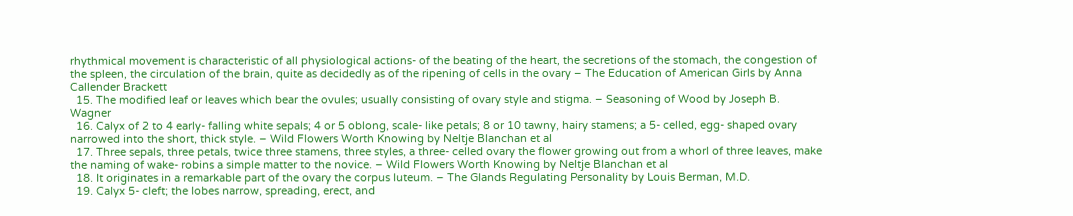rhythmical movement is characteristic of all physiological actions- of the beating of the heart, the secretions of the stomach, the congestion of the spleen, the circulation of the brain, quite as decidedly as of the ripening of cells in the ovary – The Education of American Girls by Anna Callender Brackett
  15. The modified leaf or leaves which bear the ovules; usually consisting of ovary style and stigma. – Seasoning of Wood by Joseph B. Wagner
  16. Calyx of 2 to 4 early- falling white sepals; 4 or 5 oblong, scale- like petals; 8 or 10 tawny, hairy stamens; a 5- celled, egg- shaped ovary narrowed into the short, thick style. – Wild Flowers Worth Knowing by Neltje Blanchan et al
  17. Three sepals, three petals, twice three stamens, three styles, a three- celled ovary the flower growing out from a whorl of three leaves, make the naming of wake- robins a simple matter to the novice. – Wild Flowers Worth Knowing by Neltje Blanchan et al
  18. It originates in a remarkable part of the ovary the corpus luteum. – The Glands Regulating Personality by Louis Berman, M.D.
  19. Calyx 5- cleft; the lobes narrow, spreading, erect, and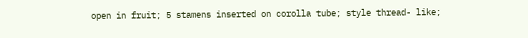open in fruit; 5 stamens inserted on corolla tube; style thread- like;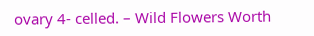ovary 4- celled. – Wild Flowers Worth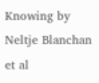Knowing by Neltje Blanchan et al